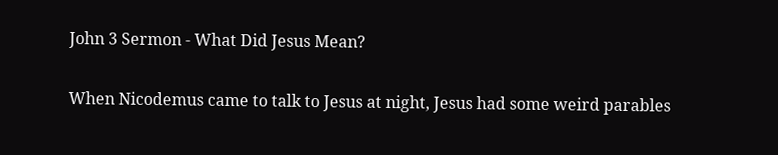John 3 Sermon - What Did Jesus Mean?

When Nicodemus came to talk to Jesus at night, Jesus had some weird parables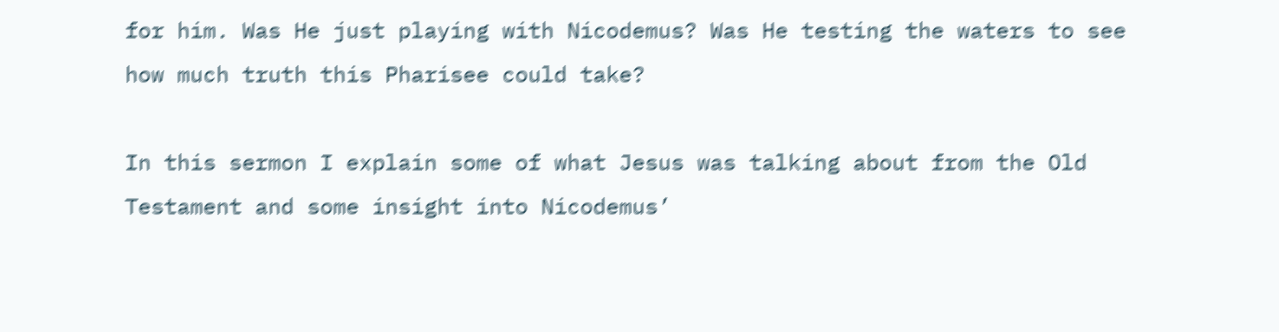for him. Was He just playing with Nicodemus? Was He testing the waters to see how much truth this Pharisee could take?

In this sermon I explain some of what Jesus was talking about from the Old Testament and some insight into Nicodemus’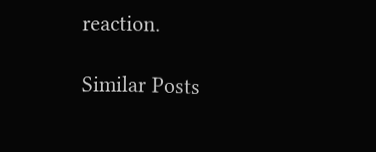reaction.

Similar Posts